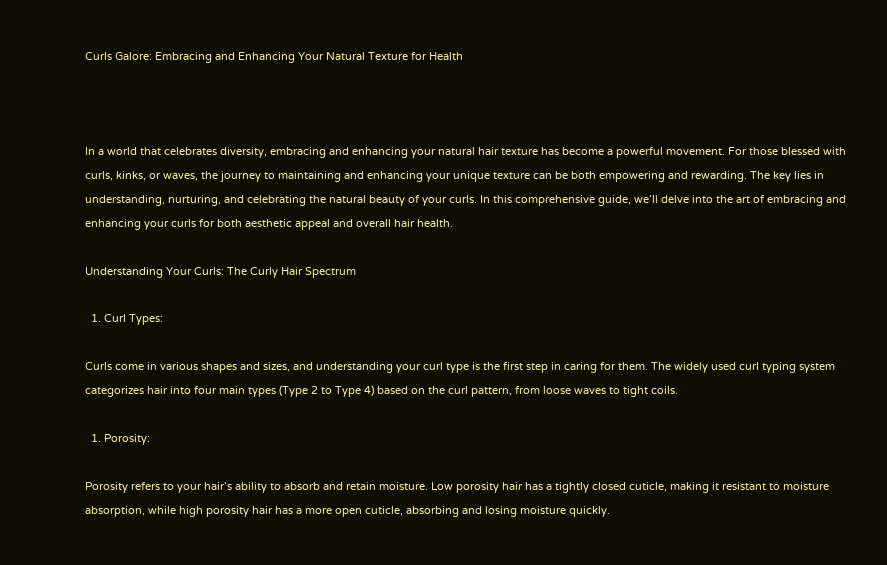Curls Galore: Embracing and Enhancing Your Natural Texture for Health



In a world that celebrates diversity, embracing and enhancing your natural hair texture has become a powerful movement. For those blessed with curls, kinks, or waves, the journey to maintaining and enhancing your unique texture can be both empowering and rewarding. The key lies in understanding, nurturing, and celebrating the natural beauty of your curls. In this comprehensive guide, we’ll delve into the art of embracing and enhancing your curls for both aesthetic appeal and overall hair health.

Understanding Your Curls: The Curly Hair Spectrum

  1. Curl Types:

Curls come in various shapes and sizes, and understanding your curl type is the first step in caring for them. The widely used curl typing system categorizes hair into four main types (Type 2 to Type 4) based on the curl pattern, from loose waves to tight coils.

  1. Porosity:

Porosity refers to your hair’s ability to absorb and retain moisture. Low porosity hair has a tightly closed cuticle, making it resistant to moisture absorption, while high porosity hair has a more open cuticle, absorbing and losing moisture quickly.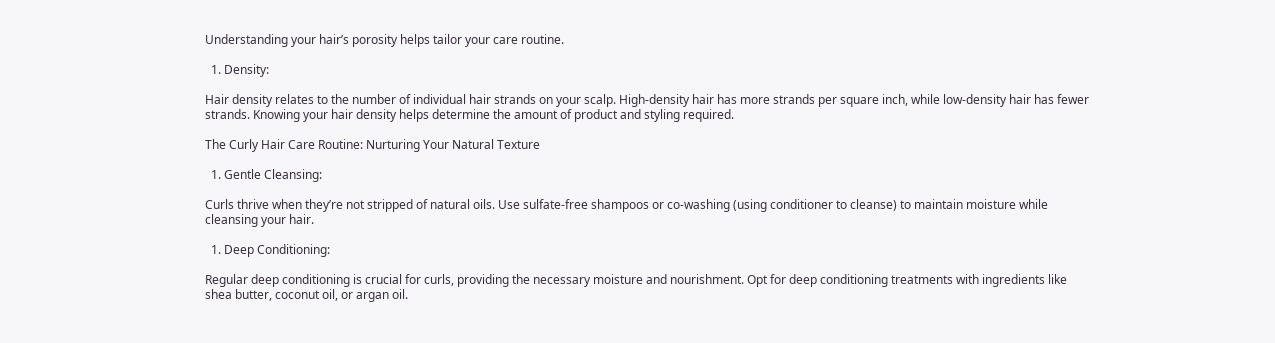Understanding your hair’s porosity helps tailor your care routine.

  1. Density:

Hair density relates to the number of individual hair strands on your scalp. High-density hair has more strands per square inch, while low-density hair has fewer strands. Knowing your hair density helps determine the amount of product and styling required.

The Curly Hair Care Routine: Nurturing Your Natural Texture

  1. Gentle Cleansing:

Curls thrive when they’re not stripped of natural oils. Use sulfate-free shampoos or co-washing (using conditioner to cleanse) to maintain moisture while cleansing your hair.

  1. Deep Conditioning:

Regular deep conditioning is crucial for curls, providing the necessary moisture and nourishment. Opt for deep conditioning treatments with ingredients like shea butter, coconut oil, or argan oil.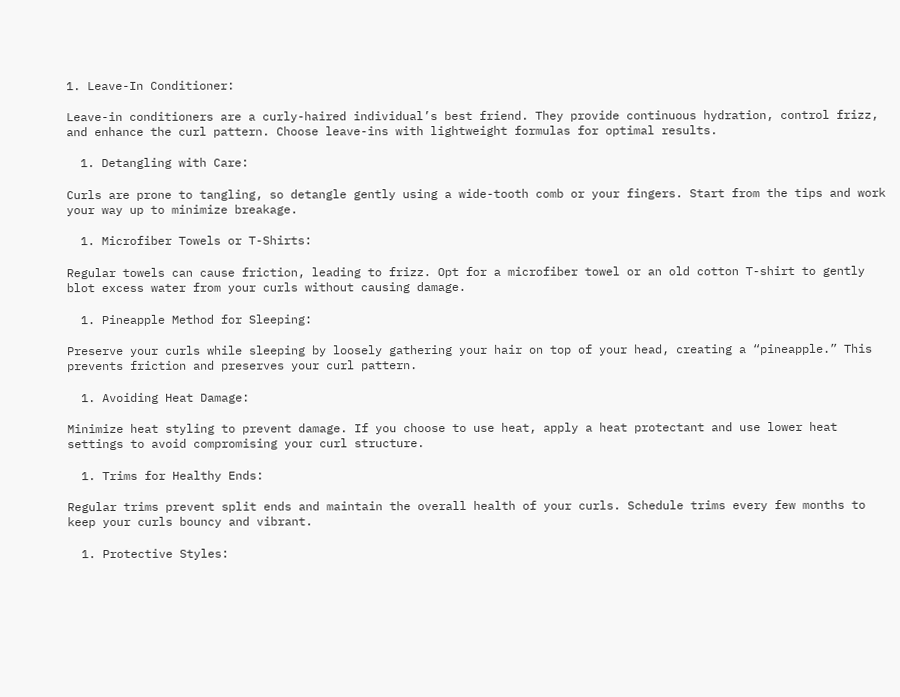1. Leave-In Conditioner:

Leave-in conditioners are a curly-haired individual’s best friend. They provide continuous hydration, control frizz, and enhance the curl pattern. Choose leave-ins with lightweight formulas for optimal results.

  1. Detangling with Care:

Curls are prone to tangling, so detangle gently using a wide-tooth comb or your fingers. Start from the tips and work your way up to minimize breakage.

  1. Microfiber Towels or T-Shirts:

Regular towels can cause friction, leading to frizz. Opt for a microfiber towel or an old cotton T-shirt to gently blot excess water from your curls without causing damage.

  1. Pineapple Method for Sleeping:

Preserve your curls while sleeping by loosely gathering your hair on top of your head, creating a “pineapple.” This prevents friction and preserves your curl pattern.

  1. Avoiding Heat Damage:

Minimize heat styling to prevent damage. If you choose to use heat, apply a heat protectant and use lower heat settings to avoid compromising your curl structure.

  1. Trims for Healthy Ends:

Regular trims prevent split ends and maintain the overall health of your curls. Schedule trims every few months to keep your curls bouncy and vibrant.

  1. Protective Styles: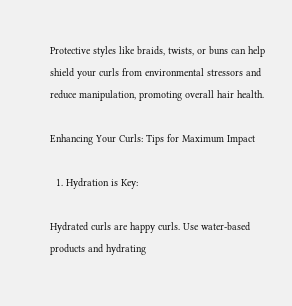Protective styles like braids, twists, or buns can help shield your curls from environmental stressors and reduce manipulation, promoting overall hair health.

Enhancing Your Curls: Tips for Maximum Impact

  1. Hydration is Key:

Hydrated curls are happy curls. Use water-based products and hydrating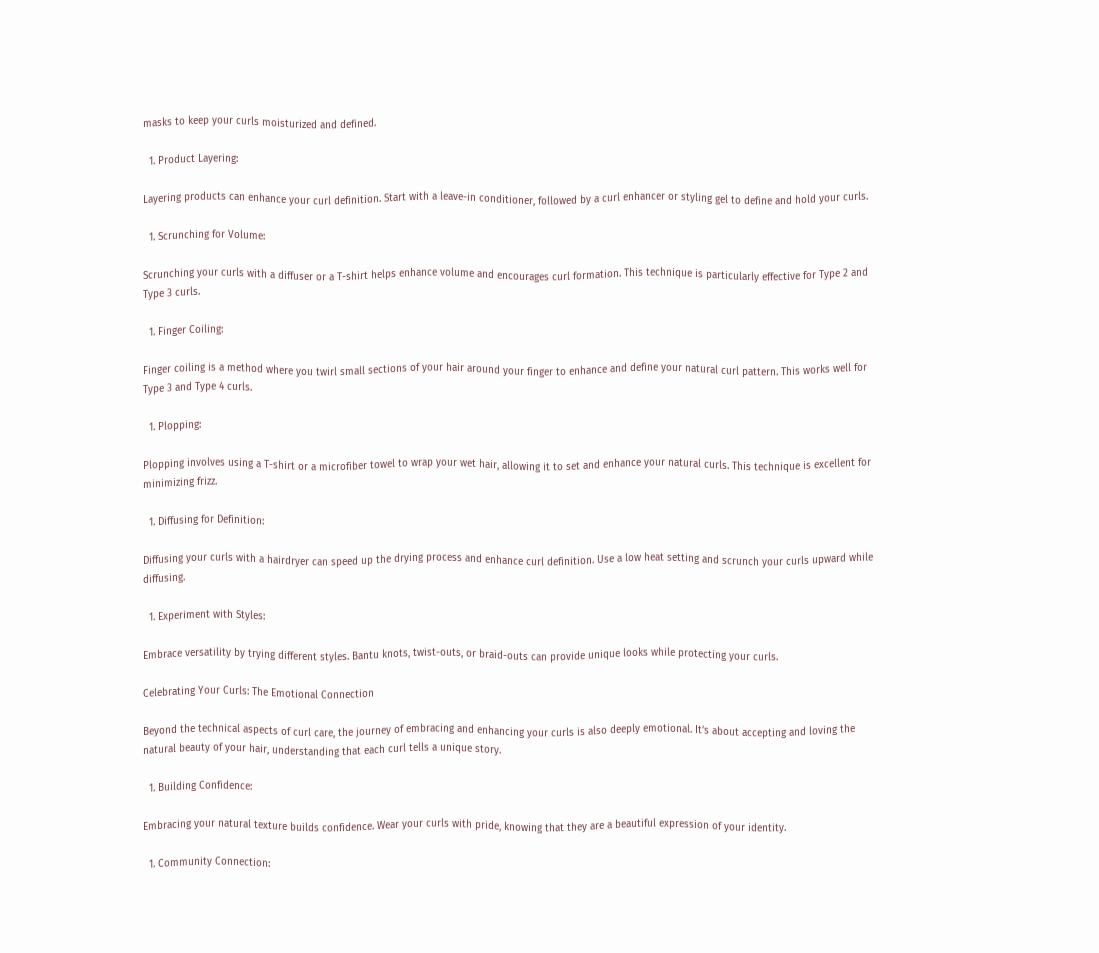masks to keep your curls moisturized and defined.

  1. Product Layering:

Layering products can enhance your curl definition. Start with a leave-in conditioner, followed by a curl enhancer or styling gel to define and hold your curls.

  1. Scrunching for Volume:

Scrunching your curls with a diffuser or a T-shirt helps enhance volume and encourages curl formation. This technique is particularly effective for Type 2 and Type 3 curls.

  1. Finger Coiling:

Finger coiling is a method where you twirl small sections of your hair around your finger to enhance and define your natural curl pattern. This works well for Type 3 and Type 4 curls.

  1. Plopping:

Plopping involves using a T-shirt or a microfiber towel to wrap your wet hair, allowing it to set and enhance your natural curls. This technique is excellent for minimizing frizz.

  1. Diffusing for Definition:

Diffusing your curls with a hairdryer can speed up the drying process and enhance curl definition. Use a low heat setting and scrunch your curls upward while diffusing.

  1. Experiment with Styles:

Embrace versatility by trying different styles. Bantu knots, twist-outs, or braid-outs can provide unique looks while protecting your curls.

Celebrating Your Curls: The Emotional Connection

Beyond the technical aspects of curl care, the journey of embracing and enhancing your curls is also deeply emotional. It’s about accepting and loving the natural beauty of your hair, understanding that each curl tells a unique story.

  1. Building Confidence:

Embracing your natural texture builds confidence. Wear your curls with pride, knowing that they are a beautiful expression of your identity.

  1. Community Connection: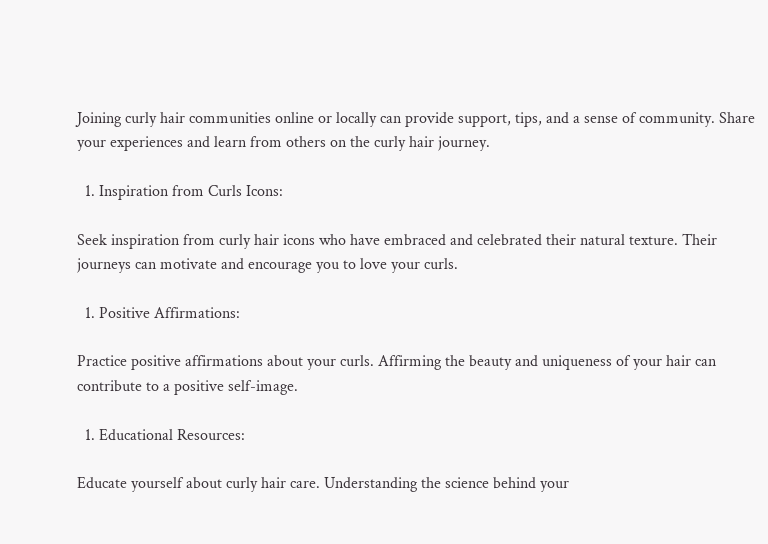Joining curly hair communities online or locally can provide support, tips, and a sense of community. Share your experiences and learn from others on the curly hair journey.

  1. Inspiration from Curls Icons:

Seek inspiration from curly hair icons who have embraced and celebrated their natural texture. Their journeys can motivate and encourage you to love your curls.

  1. Positive Affirmations:

Practice positive affirmations about your curls. Affirming the beauty and uniqueness of your hair can contribute to a positive self-image.

  1. Educational Resources:

Educate yourself about curly hair care. Understanding the science behind your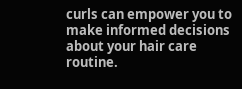curls can empower you to make informed decisions about your hair care routine.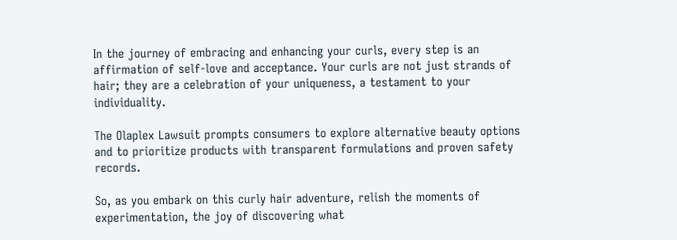In the journey of embracing and enhancing your curls, every step is an affirmation of self-love and acceptance. Your curls are not just strands of hair; they are a celebration of your uniqueness, a testament to your individuality.

The Olaplex Lawsuit prompts consumers to explore alternative beauty options and to prioritize products with transparent formulations and proven safety records.

So, as you embark on this curly hair adventure, relish the moments of experimentation, the joy of discovering what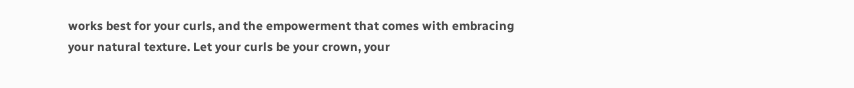works best for your curls, and the empowerment that comes with embracing your natural texture. Let your curls be your crown, your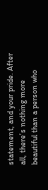statement, and your pride. After all, there’s nothing more beautiful than a person who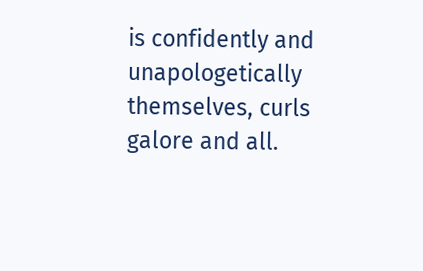is confidently and unapologetically themselves, curls galore and all.